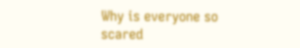Why is everyone so scared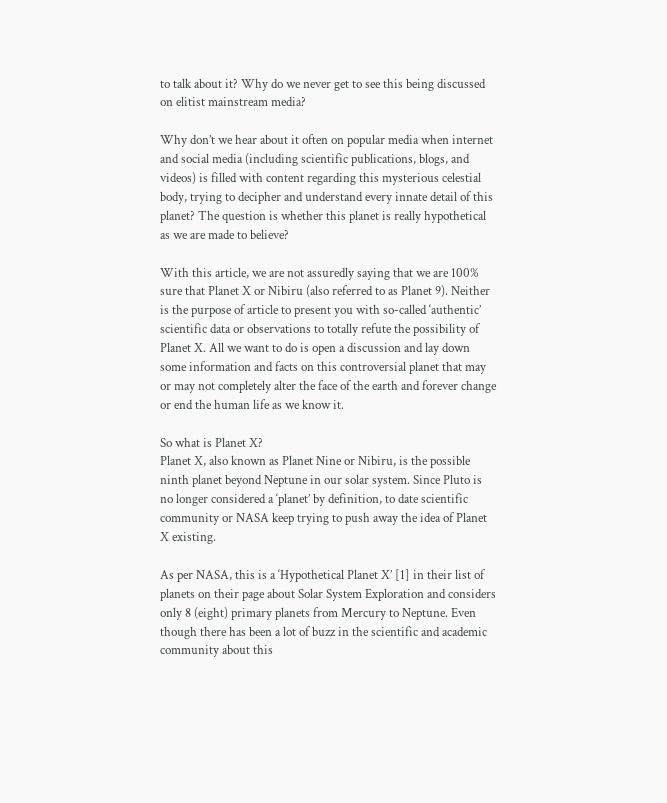to talk about it? Why do we never get to see this being discussed on elitist mainstream media?

Why don’t we hear about it often on popular media when internet and social media (including scientific publications, blogs, and videos) is filled with content regarding this mysterious celestial body, trying to decipher and understand every innate detail of this planet? The question is whether this planet is really hypothetical as we are made to believe?

With this article, we are not assuredly saying that we are 100% sure that Planet X or Nibiru (also referred to as Planet 9). Neither is the purpose of article to present you with so-called ‘authentic’ scientific data or observations to totally refute the possibility of Planet X. All we want to do is open a discussion and lay down some information and facts on this controversial planet that may or may not completely alter the face of the earth and forever change or end the human life as we know it.

So what is Planet X?
Planet X, also known as Planet Nine or Nibiru, is the possible ninth planet beyond Neptune in our solar system. Since Pluto is no longer considered a ‘planet’ by definition, to date scientific community or NASA keep trying to push away the idea of Planet X existing.

As per NASA, this is a ‘Hypothetical Planet X’ [1] in their list of planets on their page about Solar System Exploration and considers only 8 (eight) primary planets from Mercury to Neptune. Even though there has been a lot of buzz in the scientific and academic community about this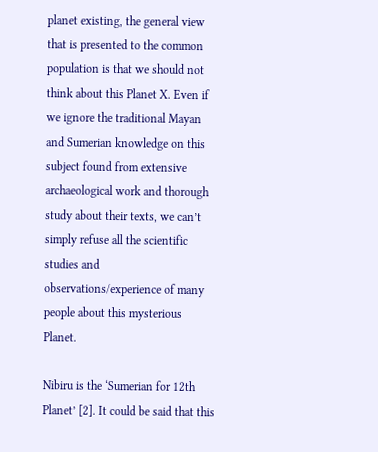planet existing, the general view that is presented to the common population is that we should not think about this Planet X. Even if we ignore the traditional Mayan and Sumerian knowledge on this subject found from extensive archaeological work and thorough study about their texts, we can’t simply refuse all the scientific studies and observations/experience of many people about this mysterious Planet.

Nibiru is the ‘Sumerian for 12th Planet’ [2]. It could be said that this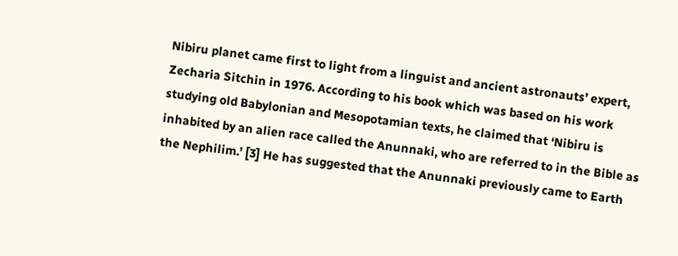Nibiru planet came first to light from a linguist and ancient astronauts’ expert, Zecharia Sitchin in 1976. According to his book which was based on his work studying old Babylonian and Mesopotamian texts, he claimed that ‘Nibiru is inhabited by an alien race called the Anunnaki, who are referred to in the Bible as the Nephilim.’ [3] He has suggested that the Anunnaki previously came to Earth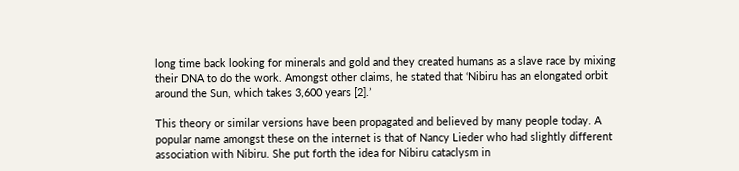long time back looking for minerals and gold and they created humans as a slave race by mixing their DNA to do the work. Amongst other claims, he stated that ‘Nibiru has an elongated orbit around the Sun, which takes 3,600 years [2].’

This theory or similar versions have been propagated and believed by many people today. A popular name amongst these on the internet is that of Nancy Lieder who had slightly different association with Nibiru. She put forth the idea for Nibiru cataclysm in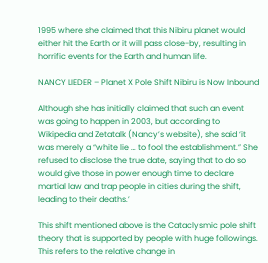1995 where she claimed that this Nibiru planet would either hit the Earth or it will pass close-by, resulting in horrific events for the Earth and human life.

NANCY LIEDER – Planet X Pole Shift Nibiru is Now Inbound

Although she has initially claimed that such an event was going to happen in 2003, but according to Wikipedia and Zetatalk (Nancy’s website), she said ‘it was merely a “white lie … to fool the establishment.” She refused to disclose the true date, saying that to do so would give those in power enough time to declare martial law and trap people in cities during the shift, leading to their deaths.’

This shift mentioned above is the Cataclysmic pole shift theory that is supported by people with huge followings. This refers to the relative change in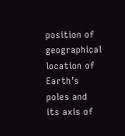position of geographical location of Earth’s poles and its axis of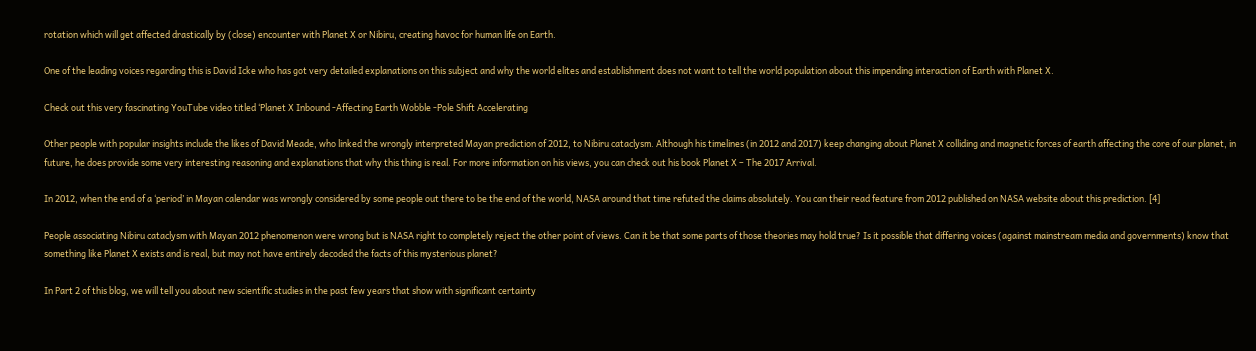rotation which will get affected drastically by (close) encounter with Planet X or Nibiru, creating havoc for human life on Earth.

One of the leading voices regarding this is David Icke who has got very detailed explanations on this subject and why the world elites and establishment does not want to tell the world population about this impending interaction of Earth with Planet X.

Check out this very fascinating YouTube video titled ‘Planet X Inbound -Affecting Earth Wobble -Pole Shift Accelerating

Other people with popular insights include the likes of David Meade, who linked the wrongly interpreted Mayan prediction of 2012, to Nibiru cataclysm. Although his timelines (in 2012 and 2017) keep changing about Planet X colliding and magnetic forces of earth affecting the core of our planet, in future, he does provide some very interesting reasoning and explanations that why this thing is real. For more information on his views, you can check out his book Planet X – The 2017 Arrival.

In 2012, when the end of a ‘period’ in Mayan calendar was wrongly considered by some people out there to be the end of the world, NASA around that time refuted the claims absolutely. You can their read feature from 2012 published on NASA website about this prediction. [4]

People associating Nibiru cataclysm with Mayan 2012 phenomenon were wrong but is NASA right to completely reject the other point of views. Can it be that some parts of those theories may hold true? Is it possible that differing voices (against mainstream media and governments) know that something like Planet X exists and is real, but may not have entirely decoded the facts of this mysterious planet?

In Part 2 of this blog, we will tell you about new scientific studies in the past few years that show with significant certainty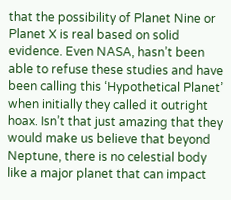that the possibility of Planet Nine or Planet X is real based on solid evidence. Even NASA, hasn’t been able to refuse these studies and have been calling this ‘Hypothetical Planet’ when initially they called it outright hoax. Isn’t that just amazing that they would make us believe that beyond Neptune, there is no celestial body like a major planet that can impact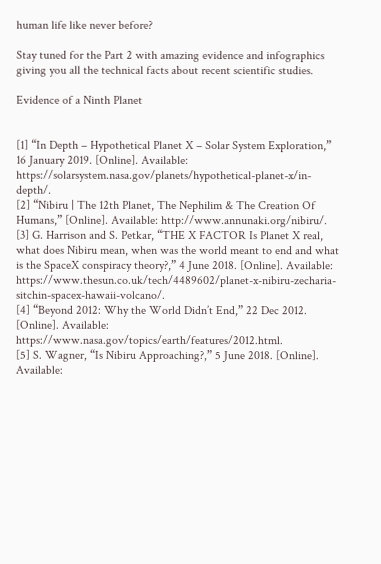human life like never before?

Stay tuned for the Part 2 with amazing evidence and infographics giving you all the technical facts about recent scientific studies.

Evidence of a Ninth Planet


[1] “In Depth – Hypothetical Planet X – Solar System Exploration,” 16 January 2019. [Online]. Available: https://solarsystem.nasa.gov/planets/hypothetical-planet-x/in-depth/.
[2] “Nibiru | The 12th Planet, The Nephilim & The Creation Of Humans,” [Online]. Available: http://www.annunaki.org/nibiru/.
[3] G. Harrison and S. Petkar, “THE X FACTOR Is Planet X real, what does Nibiru mean, when was the world meant to end and what is the SpaceX conspiracy theory?,” 4 June 2018. [Online]. Available: https://www.thesun.co.uk/tech/4489602/planet-x-nibiru-zecharia-sitchin-spacex-hawaii-volcano/.
[4] “Beyond 2012: Why the World Didn’t End,” 22 Dec 2012. [Online]. Available: https://www.nasa.gov/topics/earth/features/2012.html.
[5] S. Wagner, “Is Nibiru Approaching?,” 5 June 2018. [Online]. Available: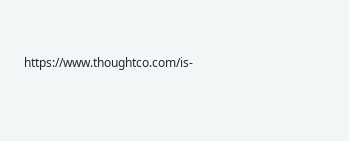https://www.thoughtco.com/is-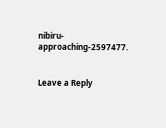nibiru-approaching-2597477.


Leave a Reply